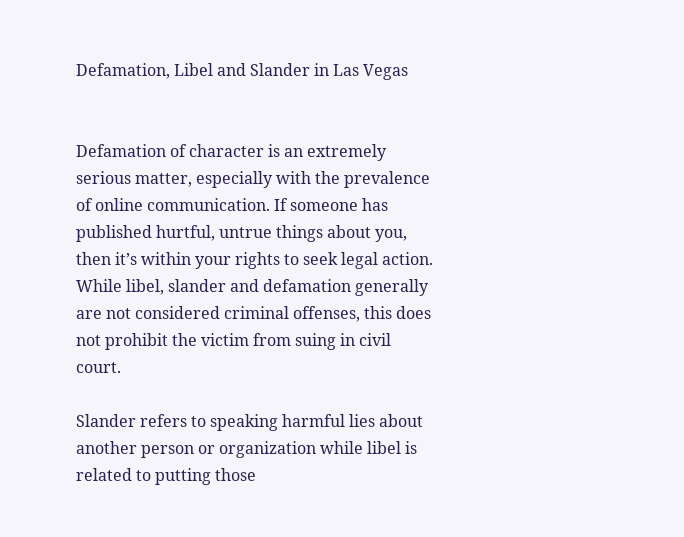Defamation, Libel and Slander in Las Vegas


Defamation of character is an extremely serious matter, especially with the prevalence of online communication. If someone has published hurtful, untrue things about you, then it’s within your rights to seek legal action. While libel, slander and defamation generally are not considered criminal offenses, this does not prohibit the victim from suing in civil court.

Slander refers to speaking harmful lies about another person or organization while libel is related to putting those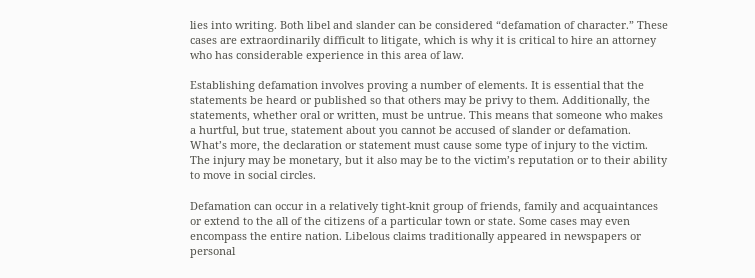lies into writing. Both libel and slander can be considered “defamation of character.” These cases are extraordinarily difficult to litigate, which is why it is critical to hire an attorney who has considerable experience in this area of law.

Establishing defamation involves proving a number of elements. It is essential that the statements be heard or published so that others may be privy to them. Additionally, the statements, whether oral or written, must be untrue. This means that someone who makes a hurtful, but true, statement about you cannot be accused of slander or defamation. What’s more, the declaration or statement must cause some type of injury to the victim. The injury may be monetary, but it also may be to the victim’s reputation or to their ability to move in social circles.

Defamation can occur in a relatively tight-knit group of friends, family and acquaintances or extend to the all of the citizens of a particular town or state. Some cases may even encompass the entire nation. Libelous claims traditionally appeared in newspapers or personal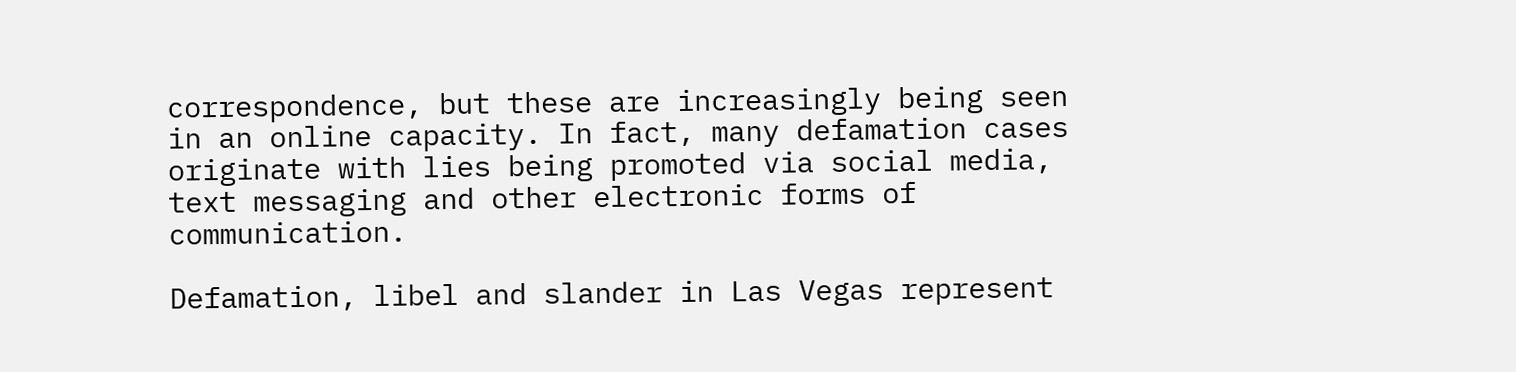correspondence, but these are increasingly being seen in an online capacity. In fact, many defamation cases originate with lies being promoted via social media, text messaging and other electronic forms of communication.

Defamation, libel and slander in Las Vegas represent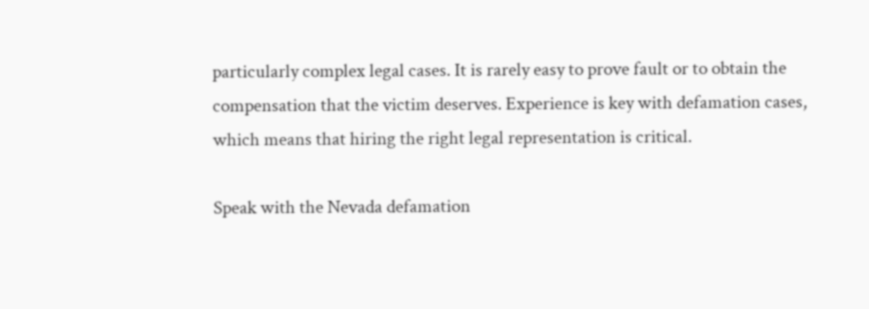particularly complex legal cases. It is rarely easy to prove fault or to obtain the compensation that the victim deserves. Experience is key with defamation cases, which means that hiring the right legal representation is critical.

Speak with the Nevada defamation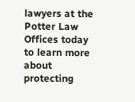lawyers at the Potter Law Offices today to learn more about protecting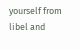yourself from libel and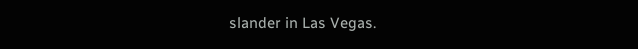slander in Las Vegas.